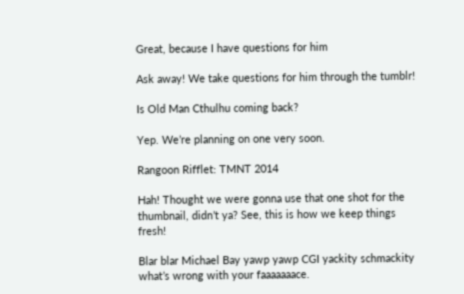Great, because I have questions for him

Ask away! We take questions for him through the tumblr!

Is Old Man Cthulhu coming back?

Yep. We’re planning on one very soon.

Rangoon Rifflet: TMNT 2014

Hah! Thought we were gonna use that one shot for the thumbnail, didn’t ya? See, this is how we keep things fresh!

Blar blar Michael Bay yawp yawp CGI yackity schmackity what’s wrong with your faaaaaaace.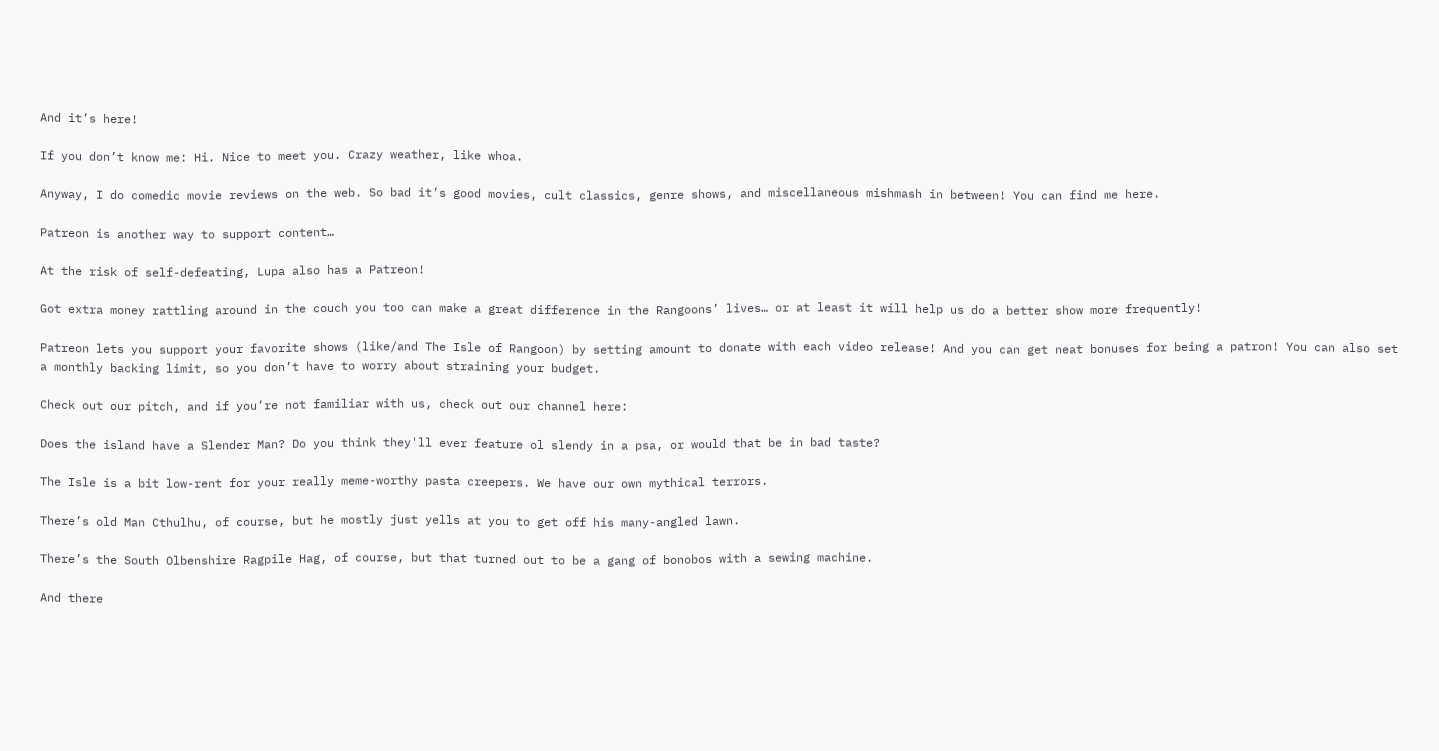And it’s here!

If you don’t know me: Hi. Nice to meet you. Crazy weather, like whoa.

Anyway, I do comedic movie reviews on the web. So bad it’s good movies, cult classics, genre shows, and miscellaneous mishmash in between! You can find me here.

Patreon is another way to support content…

At the risk of self-defeating, Lupa also has a Patreon!

Got extra money rattling around in the couch you too can make a great difference in the Rangoons’ lives… or at least it will help us do a better show more frequently!

Patreon lets you support your favorite shows (like/and The Isle of Rangoon) by setting amount to donate with each video release! And you can get neat bonuses for being a patron! You can also set a monthly backing limit, so you don’t have to worry about straining your budget.

Check out our pitch, and if you’re not familiar with us, check out our channel here:

Does the island have a Slender Man? Do you think they'll ever feature ol slendy in a psa, or would that be in bad taste?

The Isle is a bit low-rent for your really meme-worthy pasta creepers. We have our own mythical terrors.

There’s old Man Cthulhu, of course, but he mostly just yells at you to get off his many-angled lawn.

There’s the South Olbenshire Ragpile Hag, of course, but that turned out to be a gang of bonobos with a sewing machine.

And there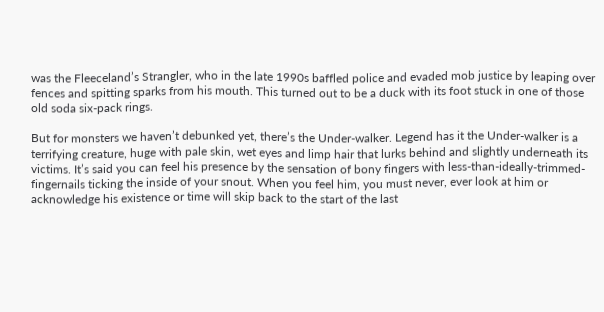was the Fleeceland’s Strangler, who in the late 1990s baffled police and evaded mob justice by leaping over fences and spitting sparks from his mouth. This turned out to be a duck with its foot stuck in one of those old soda six-pack rings.

But for monsters we haven’t debunked yet, there’s the Under-walker. Legend has it the Under-walker is a terrifying creature, huge with pale skin, wet eyes and limp hair that lurks behind and slightly underneath its victims. It’s said you can feel his presence by the sensation of bony fingers with less-than-ideally-trimmed-fingernails ticking the inside of your snout. When you feel him, you must never, ever look at him or acknowledge his existence or time will skip back to the start of the last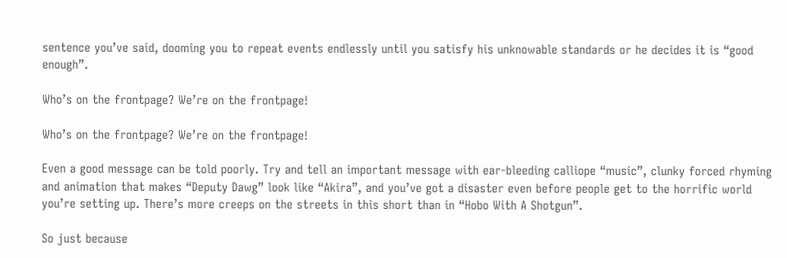sentence you’ve said, dooming you to repeat events endlessly until you satisfy his unknowable standards or he decides it is “good enough”.

Who’s on the frontpage? We’re on the frontpage!

Who’s on the frontpage? We’re on the frontpage!

Even a good message can be told poorly. Try and tell an important message with ear-bleeding calliope “music”, clunky forced rhyming and animation that makes “Deputy Dawg” look like “Akira”, and you’ve got a disaster even before people get to the horrific world you’re setting up. There’s more creeps on the streets in this short than in “Hobo With A Shotgun”.

So just because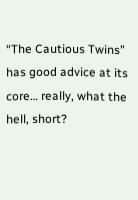“The Cautious Twins” has good advice at its core… really, what the hell, short?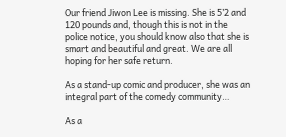Our friend Jiwon Lee is missing. She is 5’2 and 120 pounds and, though this is not in the police notice, you should know also that she is smart and beautiful and great. We are all hoping for her safe return.

As a stand-up comic and producer, she was an integral part of the comedy community…

As a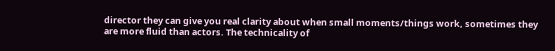director they can give you real clarity about when small moments/things work, sometimes they are more fluid than actors. The technicality of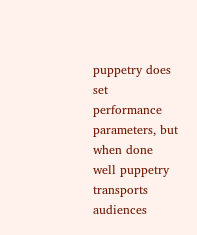puppetry does set performance parameters, but when done well puppetry transports audiences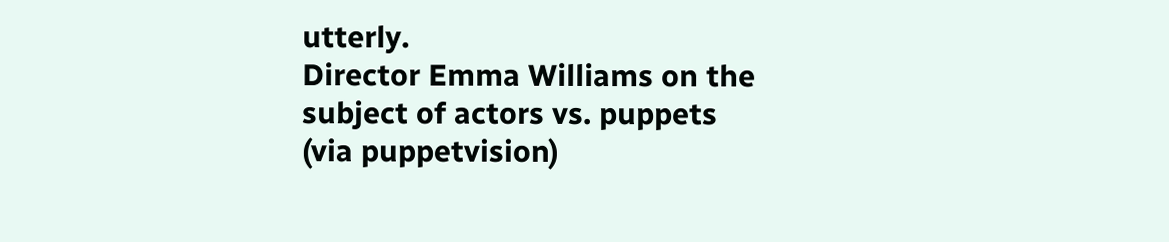utterly.
Director Emma Williams on the subject of actors vs. puppets
(via puppetvision)